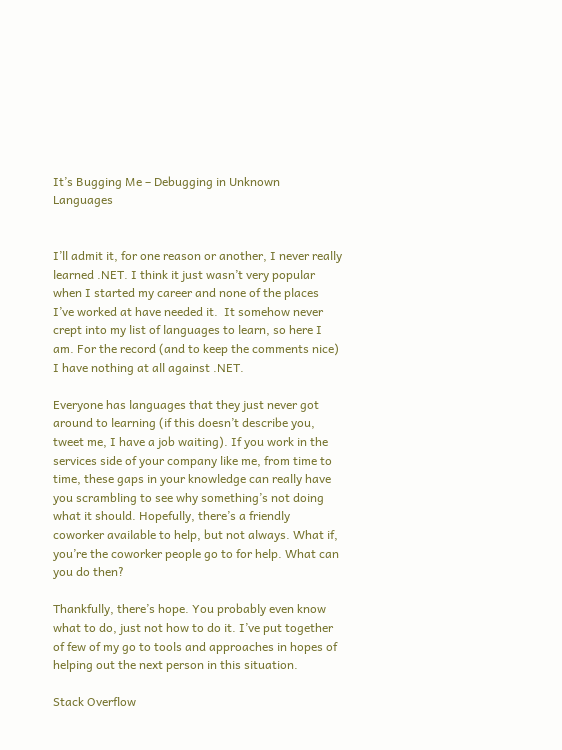It’s Bugging Me – Debugging in Unknown Languages


I’ll admit it, for one reason or another, I never really learned .NET. I think it just wasn’t very popular when I started my career and none of the places I’ve worked at have needed it.  It somehow never crept into my list of languages to learn, so here I am. For the record (and to keep the comments nice) I have nothing at all against .NET.

Everyone has languages that they just never got around to learning (if this doesn’t describe you, tweet me, I have a job waiting). If you work in the services side of your company like me, from time to time, these gaps in your knowledge can really have you scrambling to see why something’s not doing what it should. Hopefully, there’s a friendly coworker available to help, but not always. What if, you’re the coworker people go to for help. What can you do then?

Thankfully, there’s hope. You probably even know what to do, just not how to do it. I’ve put together of few of my go to tools and approaches in hopes of helping out the next person in this situation.

Stack Overflow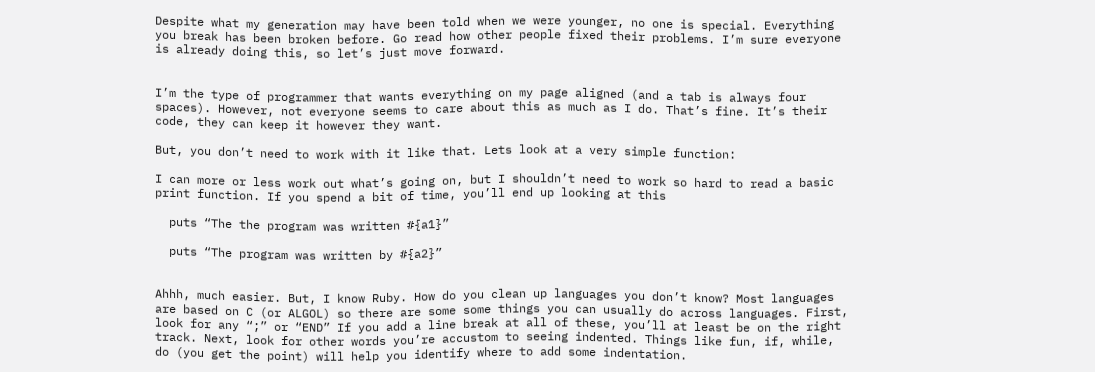Despite what my generation may have been told when we were younger, no one is special. Everything you break has been broken before. Go read how other people fixed their problems. I’m sure everyone is already doing this, so let’s just move forward.


I’m the type of programmer that wants everything on my page aligned (and a tab is always four spaces). However, not everyone seems to care about this as much as I do. That’s fine. It’s their code, they can keep it however they want.

But, you don’t need to work with it like that. Lets look at a very simple function:

I can more or less work out what’s going on, but I shouldn’t need to work so hard to read a basic print function. If you spend a bit of time, you’ll end up looking at this

  puts “The the program was written #{a1}”

  puts “The program was written by #{a2}”


Ahhh, much easier. But, I know Ruby. How do you clean up languages you don’t know? Most languages are based on C (or ALGOL) so there are some some things you can usually do across languages. First, look for any “;” or “END” If you add a line break at all of these, you’ll at least be on the right track. Next, look for other words you’re accustom to seeing indented. Things like fun, if, while, do (you get the point) will help you identify where to add some indentation.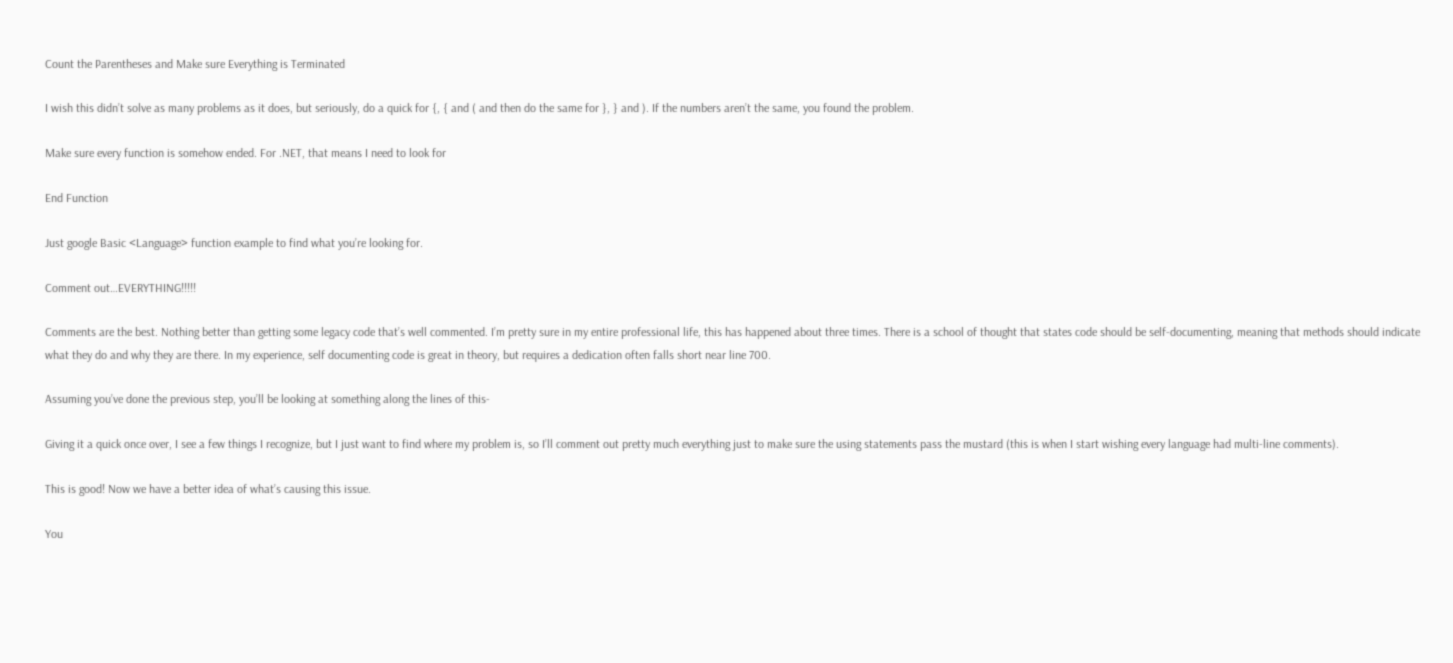Count the Parentheses and Make sure Everything is Terminated

I wish this didn’t solve as many problems as it does, but seriously, do a quick for {, { and ( and then do the same for }, } and ). If the numbers aren’t the same, you found the problem.

Make sure every function is somehow ended. For .NET, that means I need to look for

End Function

Just google Basic <Language> function example to find what you’re looking for.

Comment out…EVERYTHING!!!!!

Comments are the best. Nothing better than getting some legacy code that’s well commented. I’m pretty sure in my entire professional life, this has happened about three times. There is a school of thought that states code should be self-documenting, meaning that methods should indicate what they do and why they are there. In my experience, self documenting code is great in theory, but requires a dedication often falls short near line 700.

Assuming you’ve done the previous step, you’ll be looking at something along the lines of this-

Giving it a quick once over, I see a few things I recognize, but I just want to find where my problem is, so I’ll comment out pretty much everything just to make sure the using statements pass the mustard (this is when I start wishing every language had multi-line comments).

This is good! Now we have a better idea of what’s causing this issue.

You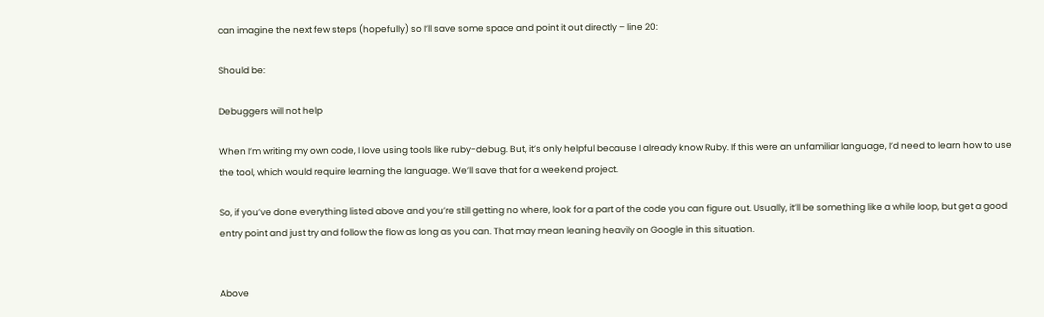can imagine the next few steps (hopefully) so I’ll save some space and point it out directly – line 20:

Should be:

Debuggers will not help

When I’m writing my own code, I love using tools like ruby-debug. But, it’s only helpful because I already know Ruby. If this were an unfamiliar language, I’d need to learn how to use the tool, which would require learning the language. We’ll save that for a weekend project.

So, if you’ve done everything listed above and you’re still getting no where, look for a part of the code you can figure out. Usually, it’ll be something like a while loop, but get a good entry point and just try and follow the flow as long as you can. That may mean leaning heavily on Google in this situation.


Above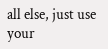all else, just use your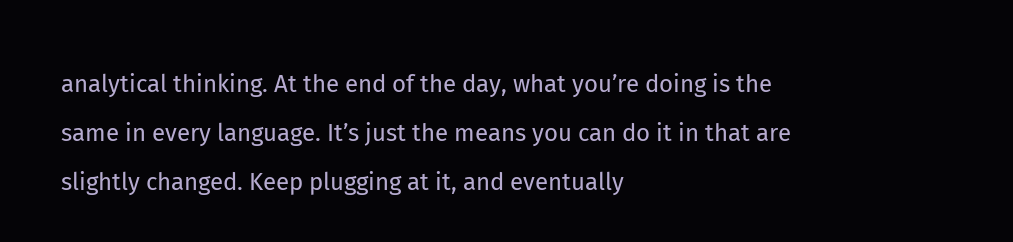analytical thinking. At the end of the day, what you’re doing is the same in every language. It’s just the means you can do it in that are slightly changed. Keep plugging at it, and eventually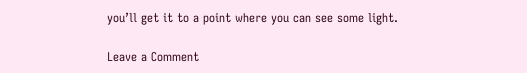you’ll get it to a point where you can see some light.

Leave a Comment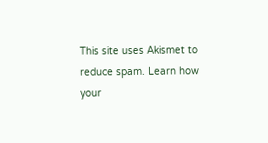This site uses Akismet to reduce spam. Learn how your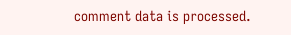comment data is processed.